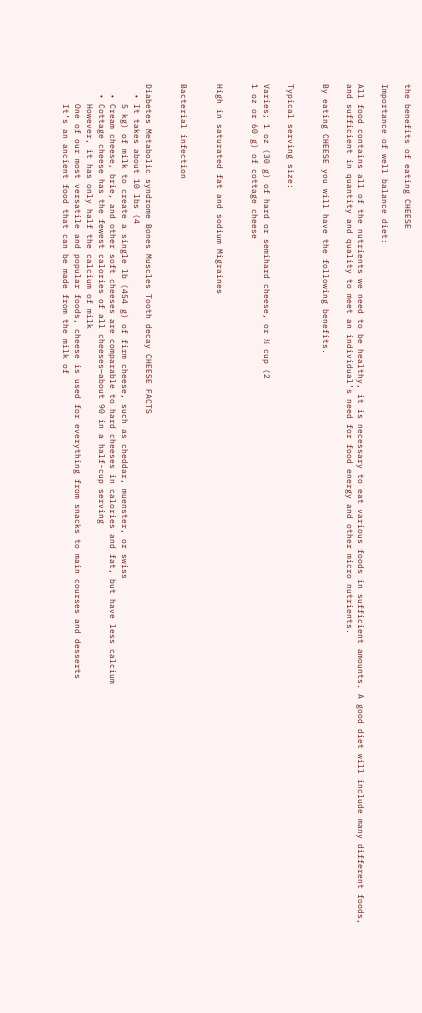the benefits of eating CHEESE

Importance of well balance diet:

All food contains all of the nutrients we need to be healthy, it is necessary to eat various foods in sufficient amounts. A good diet will include many different foods, and sufficient in quantity and quality to meet an individual’s need for food energy and other micro nutrients.

By eating CHEESE you will have the following benefits.


Typical serving size:

Varies; 1 oz (30 g) of hard or semihard cheese, or ½ cup (2
1 oz or 60 g) of cottage cheese


High in saturated fat and sodium Migraines


Bacterial infection


Diabetes Metabolic syndrome Bones Muscles Tooth decay CHEESE FACTS
  • It takes about 10 lbs (4
    5 kg) of milk to create a single lb (454 g) of firm cheese, such as cheddar, muenster, or swiss
  • Cream cheese, brie, and other soft cheeses are comparable to hard cheeses in calories and fat, but have less calcium
  • Cottage cheese has the fewest calories of all cheeses—about 90 in a half-cup serving
    However, it has only half the calcium of milk
    One of our most versatile and popular foods, cheese is used for everything from snacks to main courses and desserts
    It’s an ancient food that can be made from the milk of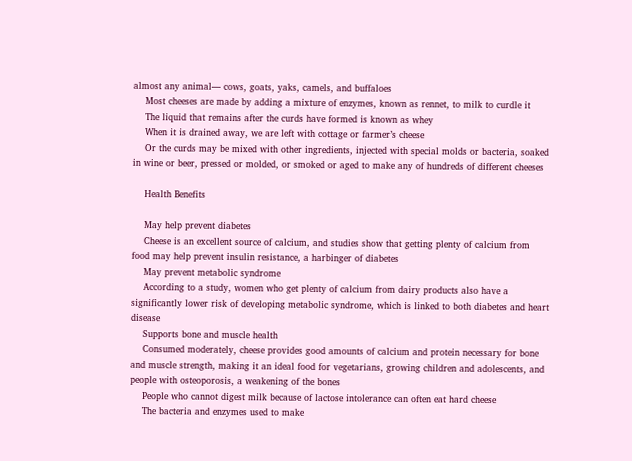almost any animal— cows, goats, yaks, camels, and buffaloes
    Most cheeses are made by adding a mixture of enzymes, known as rennet, to milk to curdle it
    The liquid that remains after the curds have formed is known as whey
    When it is drained away, we are left with cottage or farmer’s cheese
    Or the curds may be mixed with other ingredients, injected with special molds or bacteria, soaked in wine or beer, pressed or molded, or smoked or aged to make any of hundreds of different cheeses

    Health Benefits

    May help prevent diabetes
    Cheese is an excellent source of calcium, and studies show that getting plenty of calcium from food may help prevent insulin resistance, a harbinger of diabetes
    May prevent metabolic syndrome
    According to a study, women who get plenty of calcium from dairy products also have a significantly lower risk of developing metabolic syndrome, which is linked to both diabetes and heart disease
    Supports bone and muscle health
    Consumed moderately, cheese provides good amounts of calcium and protein necessary for bone and muscle strength, making it an ideal food for vegetarians, growing children and adolescents, and people with osteoporosis, a weakening of the bones
    People who cannot digest milk because of lactose intolerance can often eat hard cheese
    The bacteria and enzymes used to make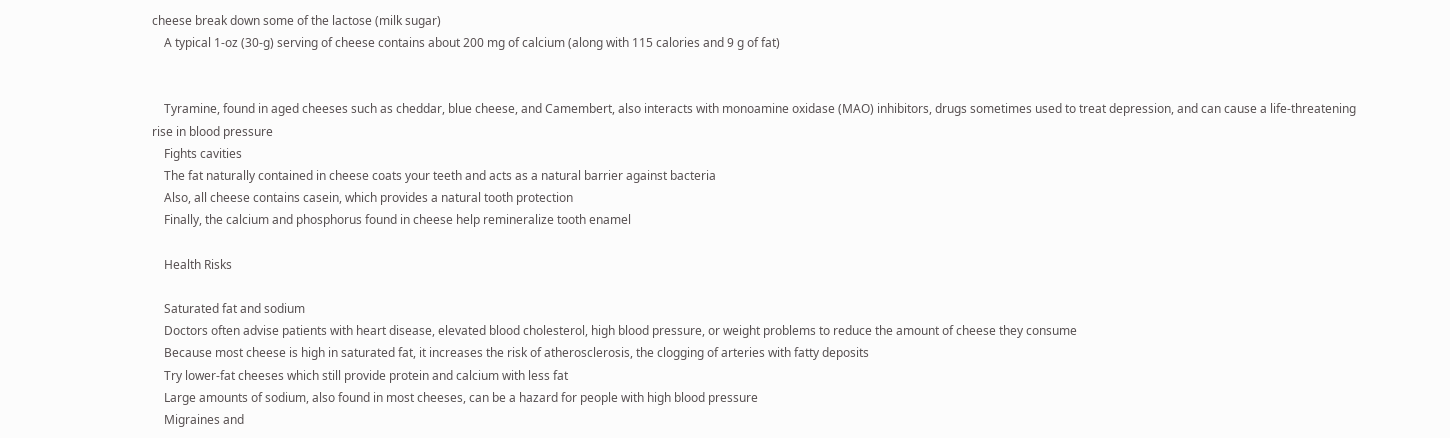cheese break down some of the lactose (milk sugar)
    A typical 1-oz (30-g) serving of cheese contains about 200 mg of calcium (along with 115 calories and 9 g of fat)


    Tyramine, found in aged cheeses such as cheddar, blue cheese, and Camembert, also interacts with monoamine oxidase (MAO) inhibitors, drugs sometimes used to treat depression, and can cause a life-threatening rise in blood pressure
    Fights cavities
    The fat naturally contained in cheese coats your teeth and acts as a natural barrier against bacteria
    Also, all cheese contains casein, which provides a natural tooth protection
    Finally, the calcium and phosphorus found in cheese help remineralize tooth enamel

    Health Risks

    Saturated fat and sodium
    Doctors often advise patients with heart disease, elevated blood cholesterol, high blood pressure, or weight problems to reduce the amount of cheese they consume
    Because most cheese is high in saturated fat, it increases the risk of atherosclerosis, the clogging of arteries with fatty deposits
    Try lower-fat cheeses which still provide protein and calcium with less fat
    Large amounts of sodium, also found in most cheeses, can be a hazard for people with high blood pressure
    Migraines and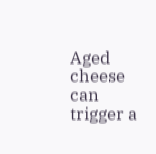Aged cheese can trigger a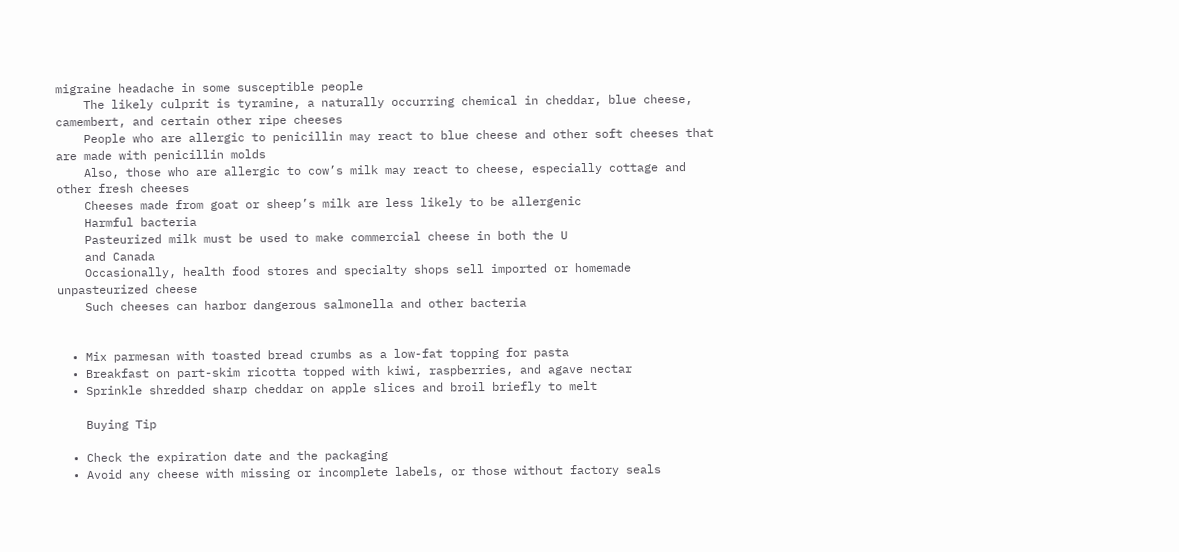migraine headache in some susceptible people
    The likely culprit is tyramine, a naturally occurring chemical in cheddar, blue cheese, camembert, and certain other ripe cheeses
    People who are allergic to penicillin may react to blue cheese and other soft cheeses that are made with penicillin molds
    Also, those who are allergic to cow’s milk may react to cheese, especially cottage and other fresh cheeses
    Cheeses made from goat or sheep’s milk are less likely to be allergenic
    Harmful bacteria
    Pasteurized milk must be used to make commercial cheese in both the U
    and Canada
    Occasionally, health food stores and specialty shops sell imported or homemade unpasteurized cheese
    Such cheeses can harbor dangerous salmonella and other bacteria


  • Mix parmesan with toasted bread crumbs as a low-fat topping for pasta
  • Breakfast on part-skim ricotta topped with kiwi, raspberries, and agave nectar
  • Sprinkle shredded sharp cheddar on apple slices and broil briefly to melt

    Buying Tip

  • Check the expiration date and the packaging
  • Avoid any cheese with missing or incomplete labels, or those without factory seals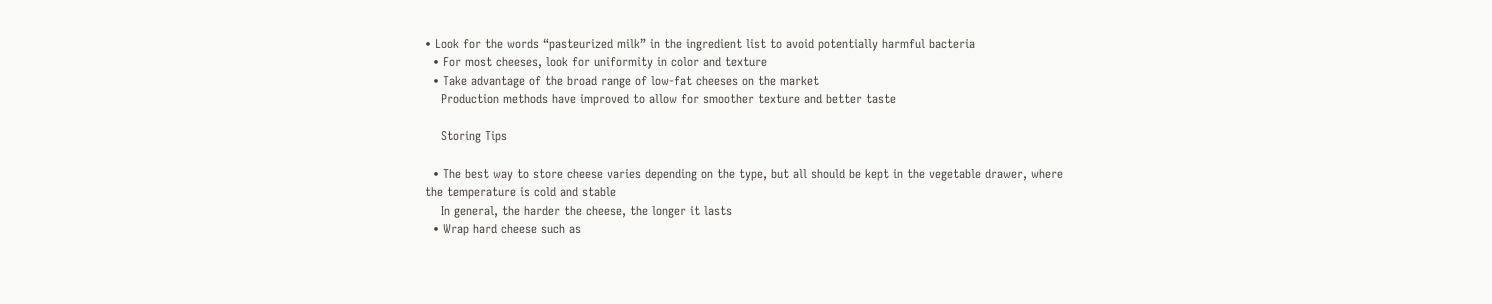• Look for the words “pasteurized milk” in the ingredient list to avoid potentially harmful bacteria
  • For most cheeses, look for uniformity in color and texture
  • Take advantage of the broad range of low-fat cheeses on the market
    Production methods have improved to allow for smoother texture and better taste

    Storing Tips

  • The best way to store cheese varies depending on the type, but all should be kept in the vegetable drawer, where the temperature is cold and stable
    In general, the harder the cheese, the longer it lasts
  • Wrap hard cheese such as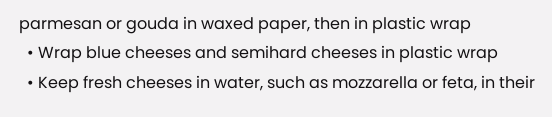parmesan or gouda in waxed paper, then in plastic wrap
  • Wrap blue cheeses and semihard cheeses in plastic wrap
  • Keep fresh cheeses in water, such as mozzarella or feta, in their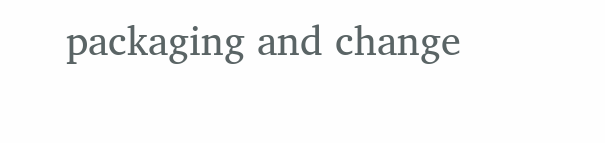packaging and change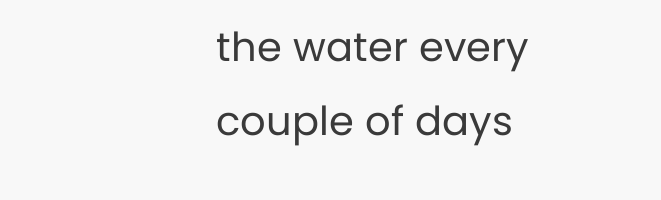the water every couple of days